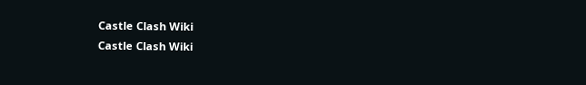Castle Clash Wiki
Castle Clash Wiki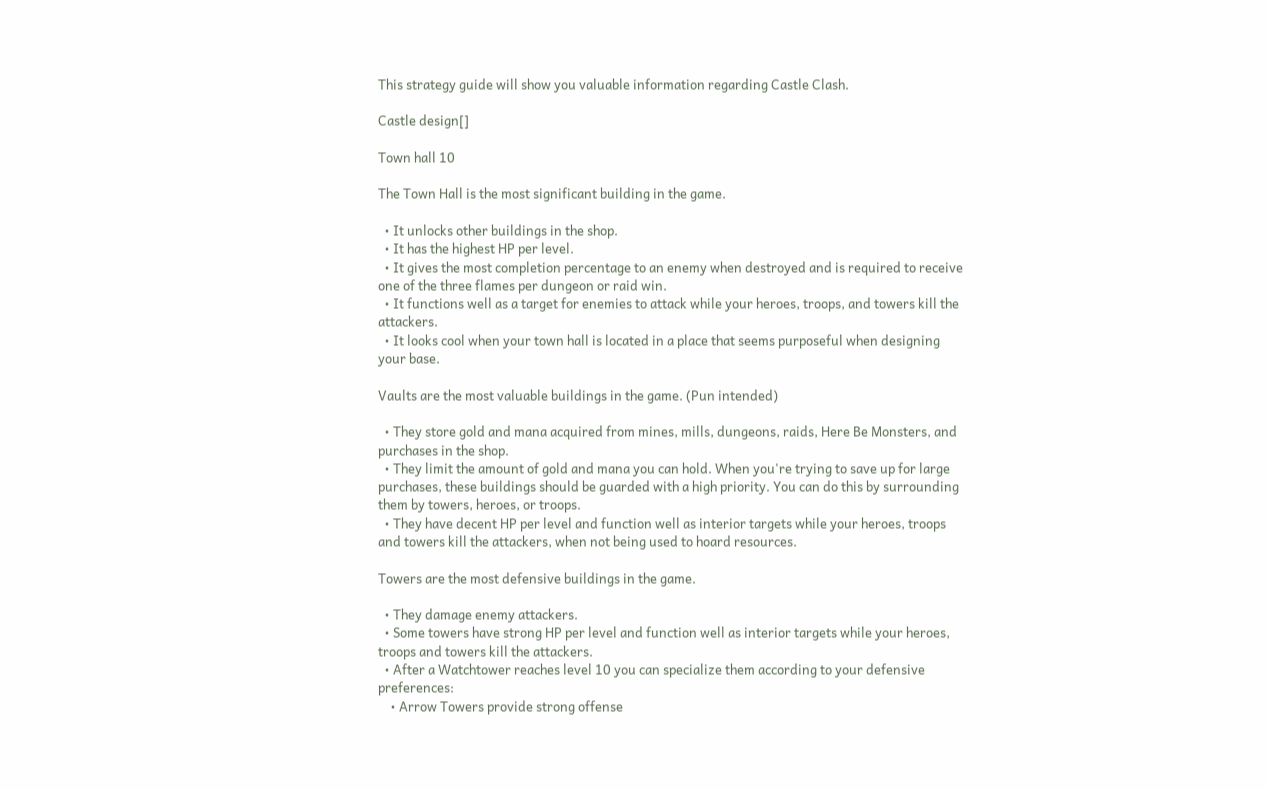This strategy guide will show you valuable information regarding Castle Clash.

Castle design[]

Town hall 10

The Town Hall is the most significant building in the game.

  • It unlocks other buildings in the shop.
  • It has the highest HP per level.
  • It gives the most completion percentage to an enemy when destroyed and is required to receive one of the three flames per dungeon or raid win.
  • It functions well as a target for enemies to attack while your heroes, troops, and towers kill the attackers.
  • It looks cool when your town hall is located in a place that seems purposeful when designing your base.

Vaults are the most valuable buildings in the game. (Pun intended)

  • They store gold and mana acquired from mines, mills, dungeons, raids, Here Be Monsters, and purchases in the shop.
  • They limit the amount of gold and mana you can hold. When you're trying to save up for large purchases, these buildings should be guarded with a high priority. You can do this by surrounding them by towers, heroes, or troops.
  • They have decent HP per level and function well as interior targets while your heroes, troops and towers kill the attackers, when not being used to hoard resources.

Towers are the most defensive buildings in the game.

  • They damage enemy attackers.
  • Some towers have strong HP per level and function well as interior targets while your heroes, troops and towers kill the attackers.
  • After a Watchtower reaches level 10 you can specialize them according to your defensive preferences:
    • Arrow Towers provide strong offense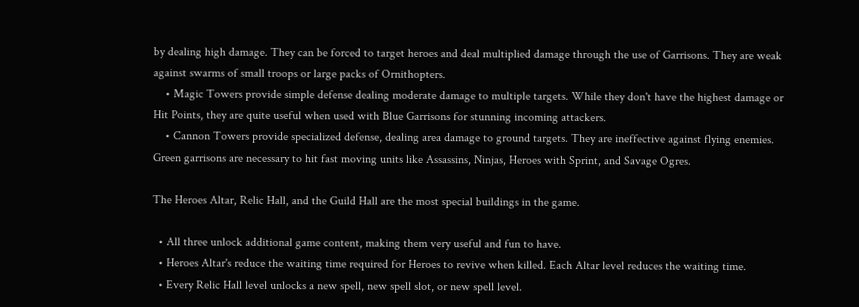by dealing high damage. They can be forced to target heroes and deal multiplied damage through the use of Garrisons. They are weak against swarms of small troops or large packs of Ornithopters.
    • Magic Towers provide simple defense dealing moderate damage to multiple targets. While they don't have the highest damage or Hit Points, they are quite useful when used with Blue Garrisons for stunning incoming attackers.
    • Cannon Towers provide specialized defense, dealing area damage to ground targets. They are ineffective against flying enemies. Green garrisons are necessary to hit fast moving units like Assassins, Ninjas, Heroes with Sprint, and Savage Ogres.

The Heroes Altar, Relic Hall, and the Guild Hall are the most special buildings in the game.

  • All three unlock additional game content, making them very useful and fun to have.
  • Heroes Altar's reduce the waiting time required for Heroes to revive when killed. Each Altar level reduces the waiting time.
  • Every Relic Hall level unlocks a new spell, new spell slot, or new spell level.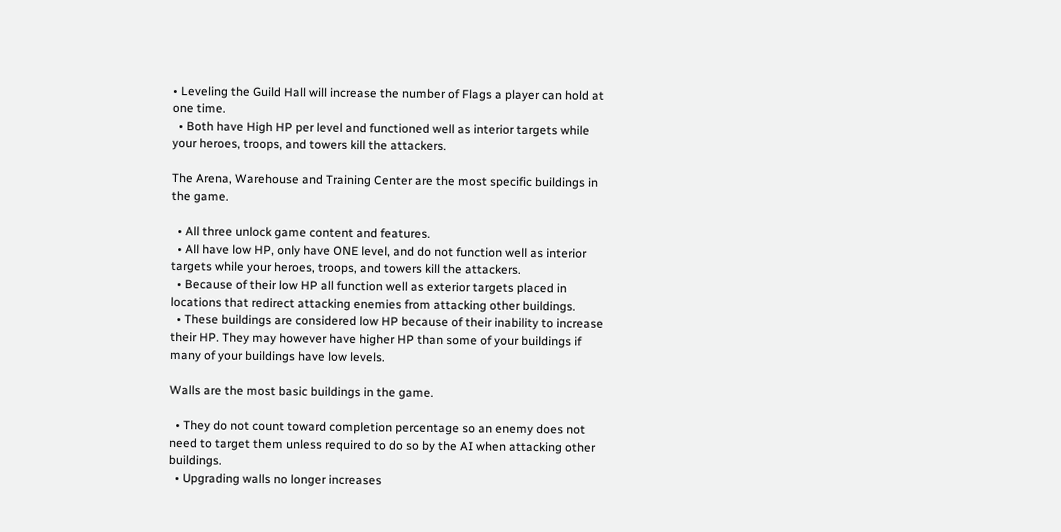• Leveling the Guild Hall will increase the number of Flags a player can hold at one time.
  • Both have High HP per level and functioned well as interior targets while your heroes, troops, and towers kill the attackers.

The Arena, Warehouse and Training Center are the most specific buildings in the game.

  • All three unlock game content and features.
  • All have low HP, only have ONE level, and do not function well as interior targets while your heroes, troops, and towers kill the attackers.
  • Because of their low HP all function well as exterior targets placed in locations that redirect attacking enemies from attacking other buildings.
  • These buildings are considered low HP because of their inability to increase their HP. They may however have higher HP than some of your buildings if many of your buildings have low levels.

Walls are the most basic buildings in the game.

  • They do not count toward completion percentage so an enemy does not need to target them unless required to do so by the AI when attacking other buildings.
  • Upgrading walls no longer increases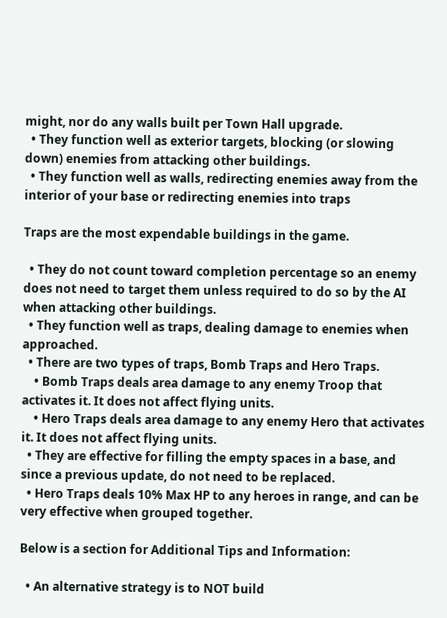might, nor do any walls built per Town Hall upgrade.
  • They function well as exterior targets, blocking (or slowing down) enemies from attacking other buildings.
  • They function well as walls, redirecting enemies away from the interior of your base or redirecting enemies into traps

Traps are the most expendable buildings in the game.

  • They do not count toward completion percentage so an enemy does not need to target them unless required to do so by the AI when attacking other buildings.
  • They function well as traps, dealing damage to enemies when approached.
  • There are two types of traps, Bomb Traps and Hero Traps.
    • Bomb Traps deals area damage to any enemy Troop that activates it. It does not affect flying units.
    • Hero Traps deals area damage to any enemy Hero that activates it. It does not affect flying units.
  • They are effective for filling the empty spaces in a base, and since a previous update, do not need to be replaced.
  • Hero Traps deals 10% Max HP to any heroes in range, and can be very effective when grouped together.

Below is a section for Additional Tips and Information:

  • An alternative strategy is to NOT build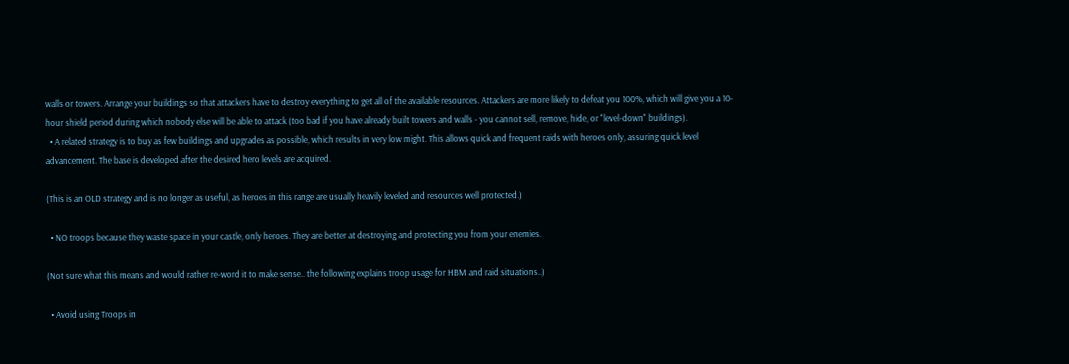walls or towers. Arrange your buildings so that attackers have to destroy everything to get all of the available resources. Attackers are more likely to defeat you 100%, which will give you a 10-hour shield period during which nobody else will be able to attack (too bad if you have already built towers and walls - you cannot sell, remove, hide, or "level-down" buildings).
  • A related strategy is to buy as few buildings and upgrades as possible, which results in very low might. This allows quick and frequent raids with heroes only, assuring quick level advancement. The base is developed after the desired hero levels are acquired.

(This is an OLD strategy and is no longer as useful, as heroes in this range are usually heavily leveled and resources well protected.)

  • NO troops because they waste space in your castle, only heroes. They are better at destroying and protecting you from your enemies.

(Not sure what this means and would rather re-word it to make sense.. the following explains troop usage for HBM and raid situations..)

  • Avoid using Troops in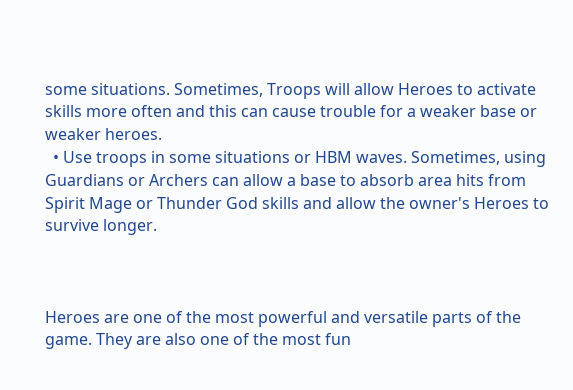some situations. Sometimes, Troops will allow Heroes to activate skills more often and this can cause trouble for a weaker base or weaker heroes.
  • Use troops in some situations or HBM waves. Sometimes, using Guardians or Archers can allow a base to absorb area hits from Spirit Mage or Thunder God skills and allow the owner's Heroes to survive longer.



Heroes are one of the most powerful and versatile parts of the game. They are also one of the most fun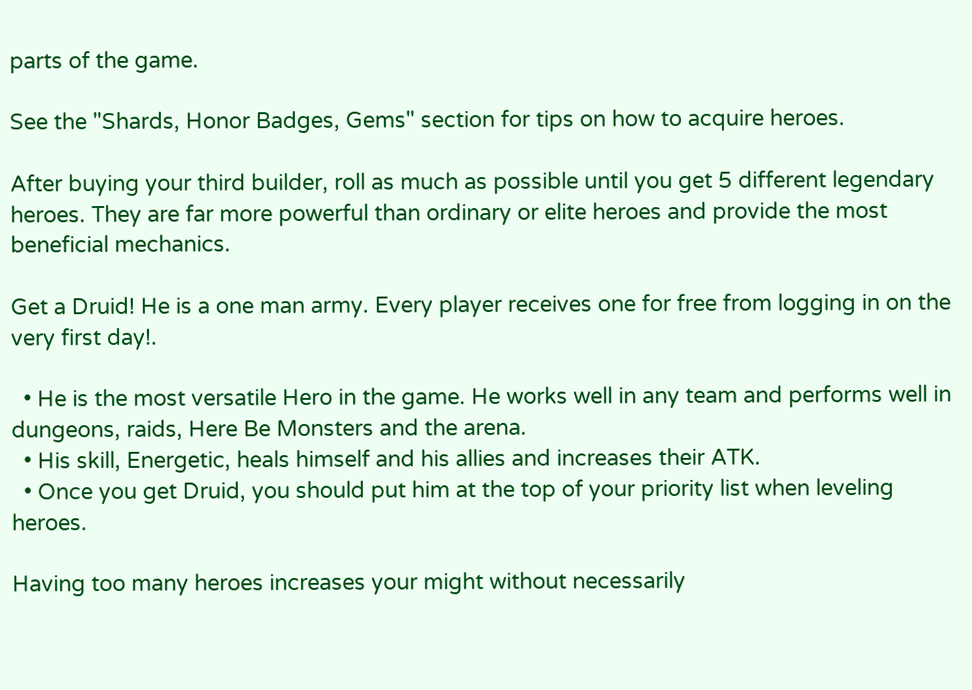parts of the game.

See the "Shards, Honor Badges, Gems" section for tips on how to acquire heroes.

After buying your third builder, roll as much as possible until you get 5 different legendary heroes. They are far more powerful than ordinary or elite heroes and provide the most beneficial mechanics.

Get a Druid! He is a one man army. Every player receives one for free from logging in on the very first day!.

  • He is the most versatile Hero in the game. He works well in any team and performs well in dungeons, raids, Here Be Monsters and the arena.
  • His skill, Energetic, heals himself and his allies and increases their ATK.
  • Once you get Druid, you should put him at the top of your priority list when leveling heroes.

Having too many heroes increases your might without necessarily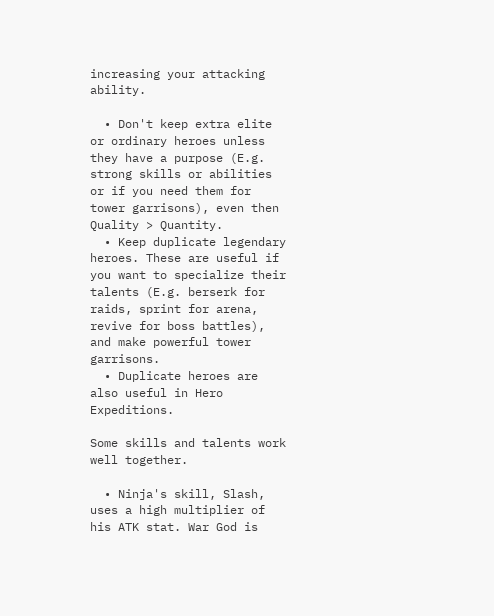increasing your attacking ability.

  • Don't keep extra elite or ordinary heroes unless they have a purpose (E.g. strong skills or abilities or if you need them for tower garrisons), even then Quality > Quantity.
  • Keep duplicate legendary heroes. These are useful if you want to specialize their talents (E.g. berserk for raids, sprint for arena, revive for boss battles), and make powerful tower garrisons.
  • Duplicate heroes are also useful in Hero Expeditions.

Some skills and talents work well together.

  • Ninja's skill, Slash, uses a high multiplier of his ATK stat. War God is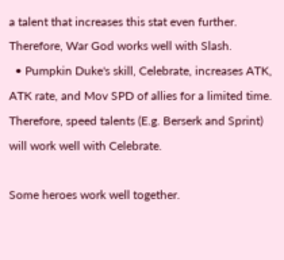a talent that increases this stat even further. Therefore, War God works well with Slash.
  • Pumpkin Duke's skill, Celebrate, increases ATK, ATK rate, and Mov SPD of allies for a limited time. Therefore, speed talents (E.g. Berserk and Sprint) will work well with Celebrate.

Some heroes work well together.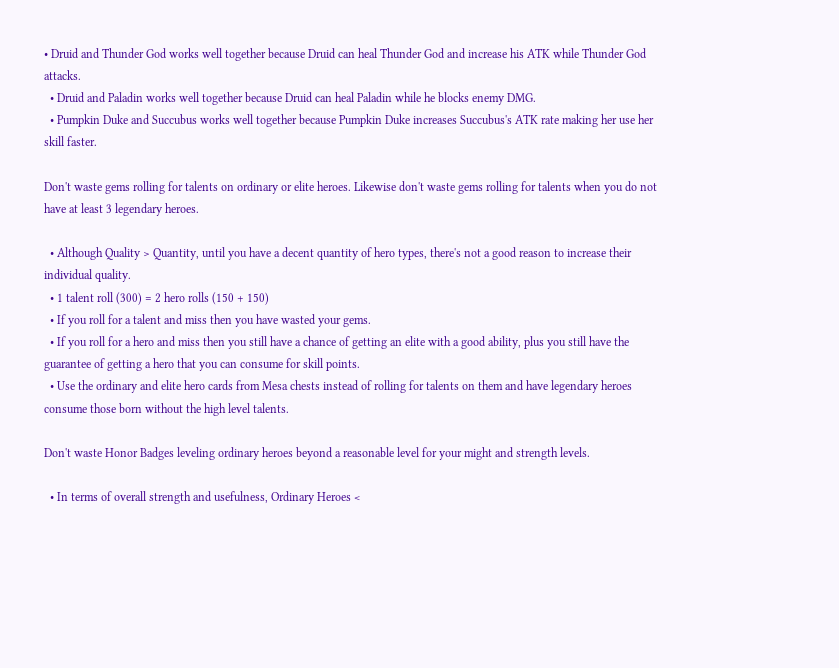• Druid and Thunder God works well together because Druid can heal Thunder God and increase his ATK while Thunder God attacks.
  • Druid and Paladin works well together because Druid can heal Paladin while he blocks enemy DMG.
  • Pumpkin Duke and Succubus works well together because Pumpkin Duke increases Succubus's ATK rate making her use her skill faster.

Don't waste gems rolling for talents on ordinary or elite heroes. Likewise don't waste gems rolling for talents when you do not have at least 3 legendary heroes.

  • Although Quality > Quantity, until you have a decent quantity of hero types, there's not a good reason to increase their individual quality.
  • 1 talent roll (300) = 2 hero rolls (150 + 150)
  • If you roll for a talent and miss then you have wasted your gems.
  • If you roll for a hero and miss then you still have a chance of getting an elite with a good ability, plus you still have the guarantee of getting a hero that you can consume for skill points.
  • Use the ordinary and elite hero cards from Mesa chests instead of rolling for talents on them and have legendary heroes consume those born without the high level talents.

Don't waste Honor Badges leveling ordinary heroes beyond a reasonable level for your might and strength levels.

  • In terms of overall strength and usefulness, Ordinary Heroes <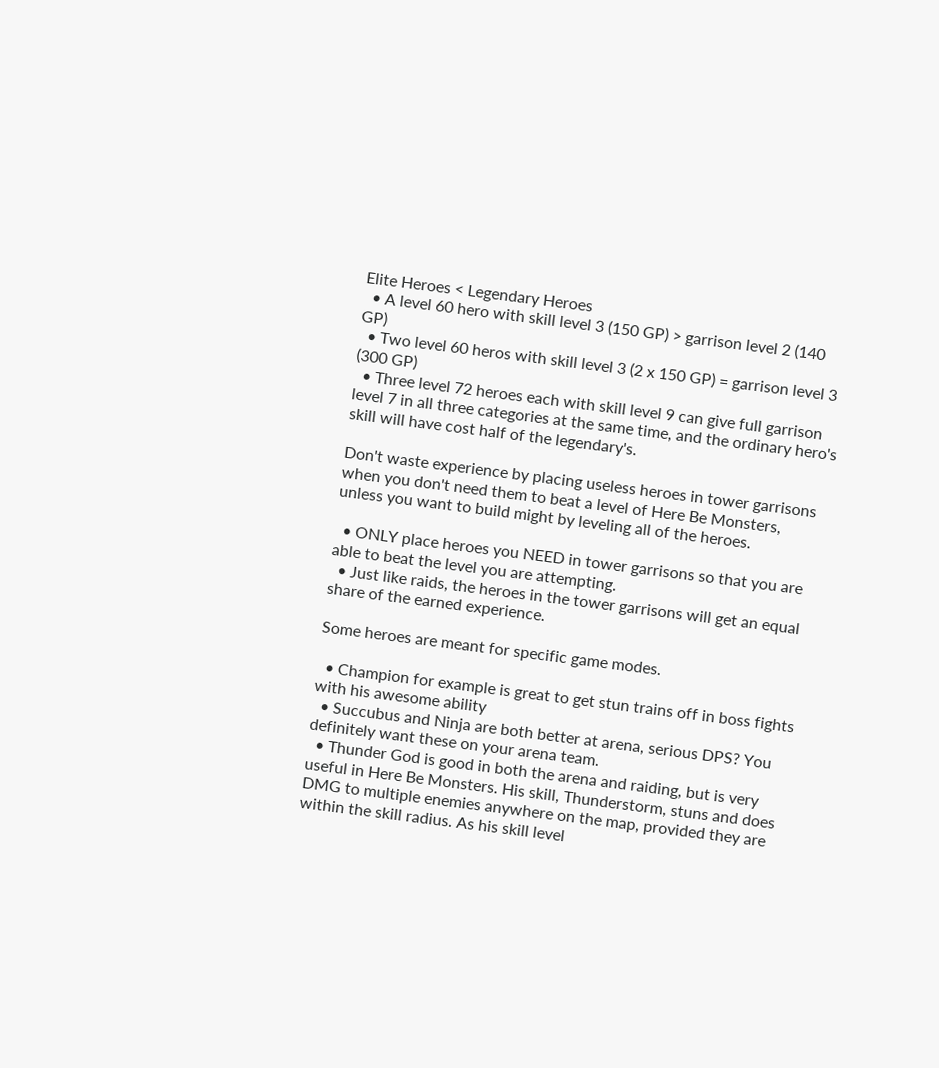Elite Heroes < Legendary Heroes
  • A level 60 hero with skill level 3 (150 GP) > garrison level 2 (140 GP)
  • Two level 60 heros with skill level 3 (2 x 150 GP) = garrison level 3 (300 GP)
  • Three level 72 heroes each with skill level 9 can give full garrison level 7 in all three categories at the same time, and the ordinary hero's skill will have cost half of the legendary's.

Don't waste experience by placing useless heroes in tower garrisons when you don't need them to beat a level of Here Be Monsters, unless you want to build might by leveling all of the heroes.

  • ONLY place heroes you NEED in tower garrisons so that you are able to beat the level you are attempting.
  • Just like raids, the heroes in the tower garrisons will get an equal share of the earned experience.

Some heroes are meant for specific game modes.

  • Champion for example is great to get stun trains off in boss fights with his awesome ability
  • Succubus and Ninja are both better at arena, serious DPS? You definitely want these on your arena team.
  • Thunder God is good in both the arena and raiding, but is very useful in Here Be Monsters. His skill, Thunderstorm, stuns and does DMG to multiple enemies anywhere on the map, provided they are within the skill radius. As his skill level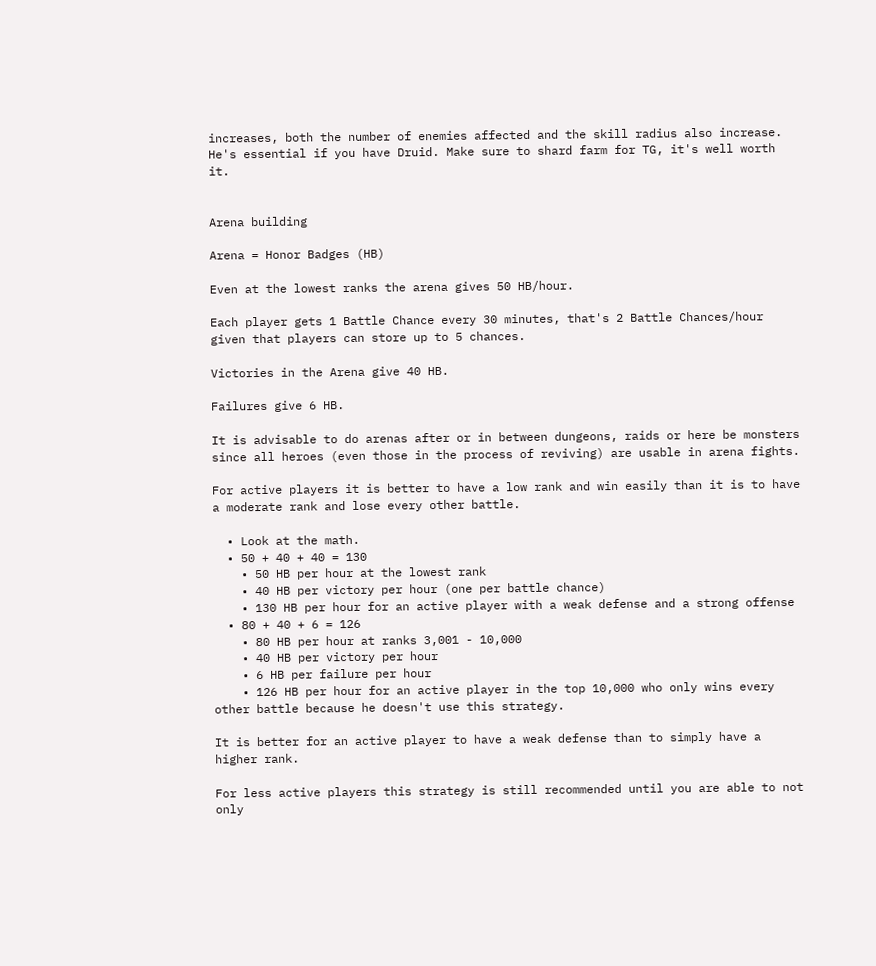increases, both the number of enemies affected and the skill radius also increase. He's essential if you have Druid. Make sure to shard farm for TG, it's well worth it.


Arena building

Arena = Honor Badges (HB)

Even at the lowest ranks the arena gives 50 HB/hour.

Each player gets 1 Battle Chance every 30 minutes, that's 2 Battle Chances/hour given that players can store up to 5 chances.

Victories in the Arena give 40 HB.

Failures give 6 HB.

It is advisable to do arenas after or in between dungeons, raids or here be monsters since all heroes (even those in the process of reviving) are usable in arena fights.

For active players it is better to have a low rank and win easily than it is to have a moderate rank and lose every other battle.

  • Look at the math.
  • 50 + 40 + 40 = 130
    • 50 HB per hour at the lowest rank
    • 40 HB per victory per hour (one per battle chance)
    • 130 HB per hour for an active player with a weak defense and a strong offense
  • 80 + 40 + 6 = 126
    • 80 HB per hour at ranks 3,001 - 10,000
    • 40 HB per victory per hour
    • 6 HB per failure per hour
    • 126 HB per hour for an active player in the top 10,000 who only wins every other battle because he doesn't use this strategy.

It is better for an active player to have a weak defense than to simply have a higher rank.

For less active players this strategy is still recommended until you are able to not only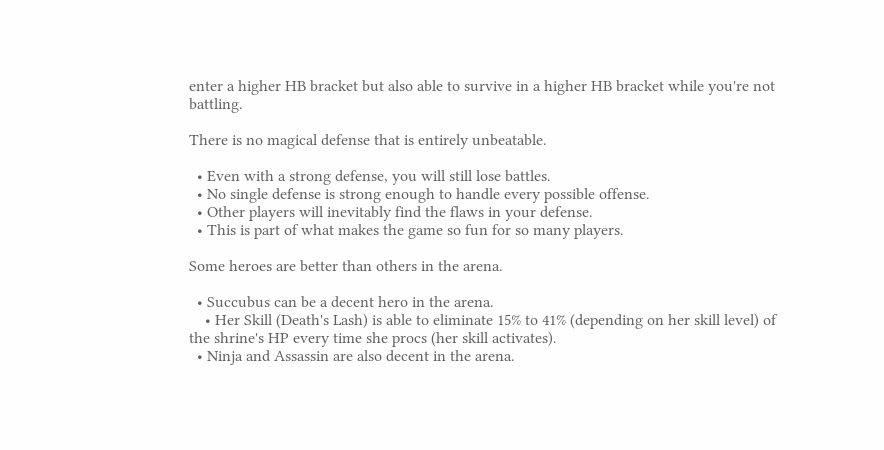enter a higher HB bracket but also able to survive in a higher HB bracket while you're not battling.

There is no magical defense that is entirely unbeatable.

  • Even with a strong defense, you will still lose battles.
  • No single defense is strong enough to handle every possible offense.
  • Other players will inevitably find the flaws in your defense.
  • This is part of what makes the game so fun for so many players.

Some heroes are better than others in the arena.

  • Succubus can be a decent hero in the arena.
    • Her Skill (Death's Lash) is able to eliminate 15% to 41% (depending on her skill level) of the shrine's HP every time she procs (her skill activates).
  • Ninja and Assassin are also decent in the arena.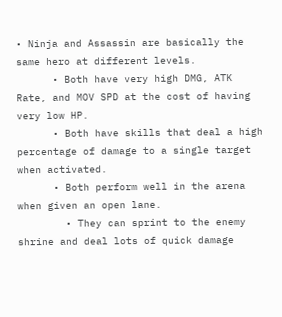• Ninja and Assassin are basically the same hero at different levels.
      • Both have very high DMG, ATK Rate, and MOV SPD at the cost of having very low HP.
      • Both have skills that deal a high percentage of damage to a single target when activated.
      • Both perform well in the arena when given an open lane.
        • They can sprint to the enemy shrine and deal lots of quick damage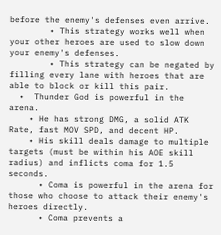before the enemy's defenses even arrive.
        • This strategy works well when your other heroes are used to slow down your enemy's defenses.
        • This strategy can be negated by filling every lane with heroes that are able to block or kill this pair.
  •  Thunder God is powerful in the arena.
    • He has strong DMG, a solid ATK Rate, fast MOV SPD, and decent HP.
    • His skill deals damage to multiple targets (must be within his AOE skill radius) and inflicts coma for 1.5 seconds.
      • Coma is powerful in the arena for those who choose to attack their enemy's heroes directly.
      • Coma prevents a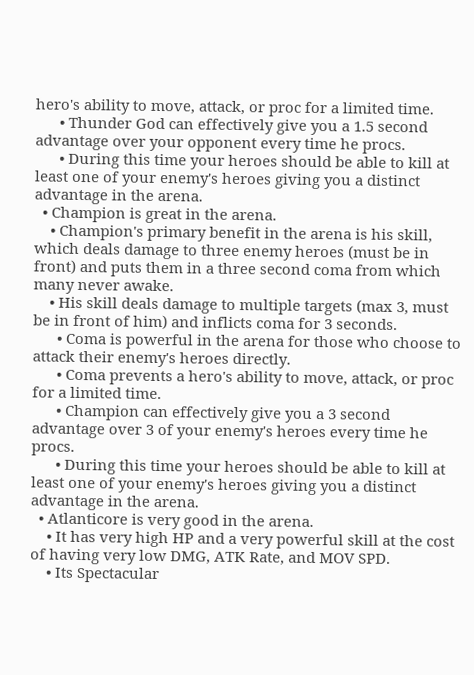hero's ability to move, attack, or proc for a limited time.
      • Thunder God can effectively give you a 1.5 second advantage over your opponent every time he procs.
      • During this time your heroes should be able to kill at least one of your enemy's heroes giving you a distinct advantage in the arena.
  • Champion is great in the arena.
    • Champion's primary benefit in the arena is his skill, which deals damage to three enemy heroes (must be in front) and puts them in a three second coma from which many never awake.
    • His skill deals damage to multiple targets (max 3, must be in front of him) and inflicts coma for 3 seconds.
      • Coma is powerful in the arena for those who choose to attack their enemy's heroes directly.
      • Coma prevents a hero's ability to move, attack, or proc for a limited time.
      • Champion can effectively give you a 3 second advantage over 3 of your enemy's heroes every time he procs.
      • During this time your heroes should be able to kill at least one of your enemy's heroes giving you a distinct advantage in the arena.
  • Atlanticore is very good in the arena.
    • It has very high HP and a very powerful skill at the cost of having very low DMG, ATK Rate, and MOV SPD.
    • Its Spectacular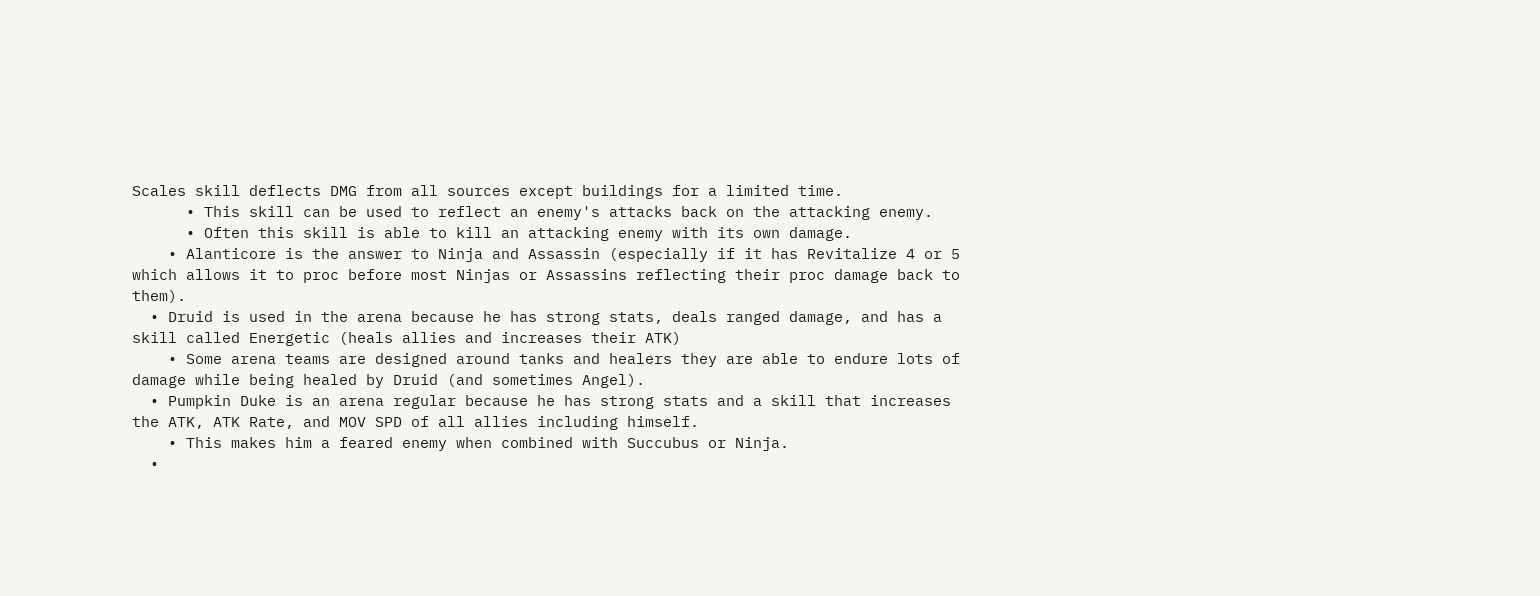Scales skill deflects DMG from all sources except buildings for a limited time.
      • This skill can be used to reflect an enemy's attacks back on the attacking enemy.
      • Often this skill is able to kill an attacking enemy with its own damage.
    • Alanticore is the answer to Ninja and Assassin (especially if it has Revitalize 4 or 5 which allows it to proc before most Ninjas or Assassins reflecting their proc damage back to them).
  • Druid is used in the arena because he has strong stats, deals ranged damage, and has a skill called Energetic (heals allies and increases their ATK)
    • Some arena teams are designed around tanks and healers they are able to endure lots of damage while being healed by Druid (and sometimes Angel).
  • Pumpkin Duke is an arena regular because he has strong stats and a skill that increases the ATK, ATK Rate, and MOV SPD of all allies including himself.
    • This makes him a feared enemy when combined with Succubus or Ninja.
  •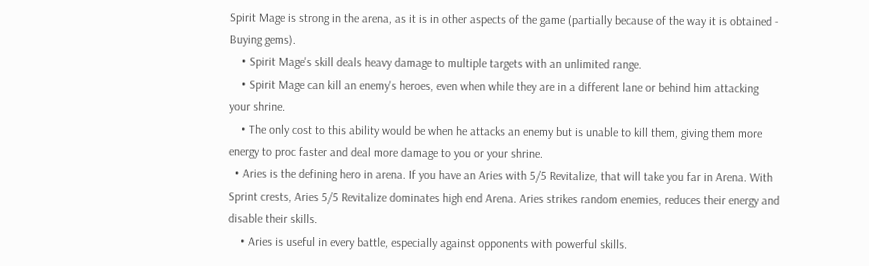Spirit Mage is strong in the arena, as it is in other aspects of the game (partially because of the way it is obtained - Buying gems).
    • Spirit Mage's skill deals heavy damage to multiple targets with an unlimited range.
    • Spirit Mage can kill an enemy's heroes, even when while they are in a different lane or behind him attacking your shrine.
    • The only cost to this ability would be when he attacks an enemy but is unable to kill them, giving them more energy to proc faster and deal more damage to you or your shrine.
  • Aries is the defining hero in arena. If you have an Aries with 5/5 Revitalize, that will take you far in Arena. With Sprint crests, Aries 5/5 Revitalize dominates high end Arena. Aries strikes random enemies, reduces their energy and disable their skills.
    • Aries is useful in every battle, especially against opponents with powerful skills.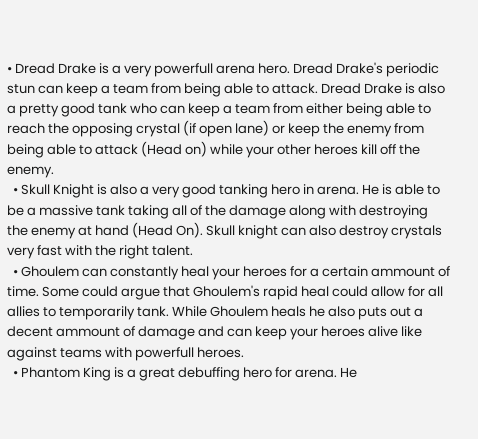• Dread Drake is a very powerfull arena hero. Dread Drake's periodic stun can keep a team from being able to attack. Dread Drake is also a pretty good tank who can keep a team from either being able to reach the opposing crystal (if open lane) or keep the enemy from being able to attack (Head on) while your other heroes kill off the enemy.
  • Skull Knight is also a very good tanking hero in arena. He is able to be a massive tank taking all of the damage along with destroying the enemy at hand (Head On). Skull knight can also destroy crystals very fast with the right talent.
  • Ghoulem can constantly heal your heroes for a certain ammount of time. Some could argue that Ghoulem's rapid heal could allow for all allies to temporarily tank. While Ghoulem heals he also puts out a decent ammount of damage and can keep your heroes alive like against teams with powerfull heroes.
  • Phantom King is a great debuffing hero for arena. He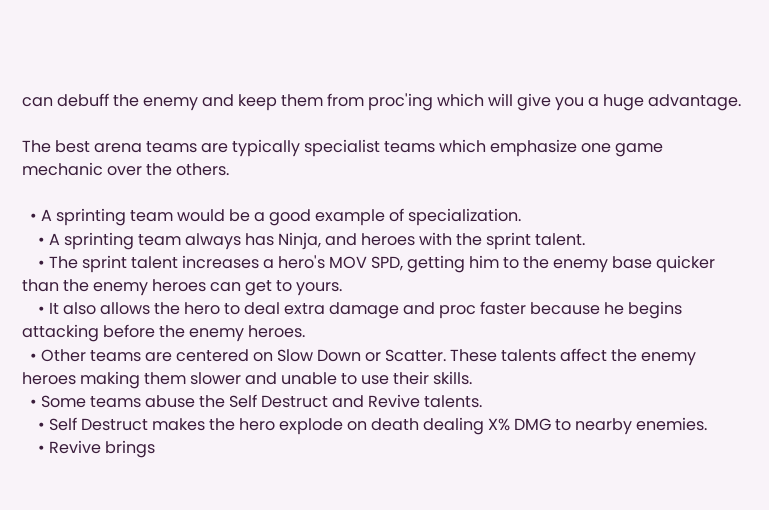can debuff the enemy and keep them from proc'ing which will give you a huge advantage.

The best arena teams are typically specialist teams which emphasize one game mechanic over the others.

  • A sprinting team would be a good example of specialization.
    • A sprinting team always has Ninja, and heroes with the sprint talent.
    • The sprint talent increases a hero's MOV SPD, getting him to the enemy base quicker than the enemy heroes can get to yours.
    • It also allows the hero to deal extra damage and proc faster because he begins attacking before the enemy heroes.
  • Other teams are centered on Slow Down or Scatter. These talents affect the enemy heroes making them slower and unable to use their skills.
  • Some teams abuse the Self Destruct and Revive talents.
    • Self Destruct makes the hero explode on death dealing X% DMG to nearby enemies.
    • Revive brings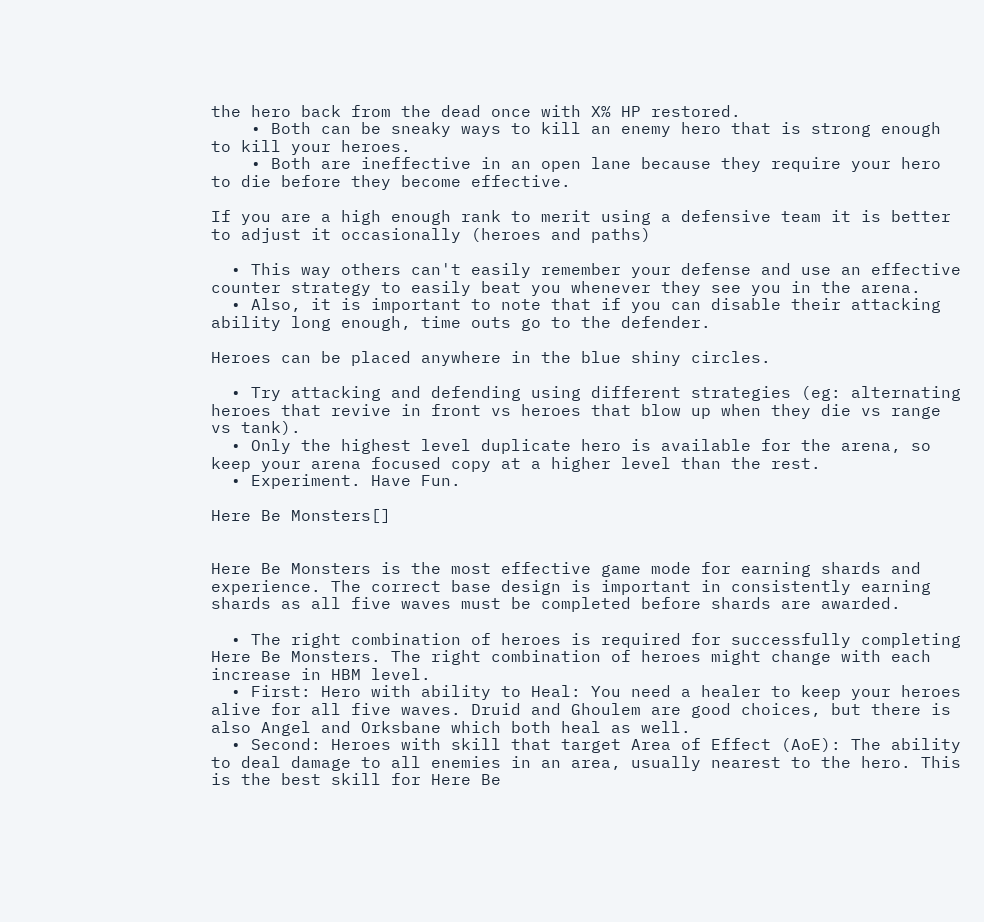the hero back from the dead once with X% HP restored.
    • Both can be sneaky ways to kill an enemy hero that is strong enough to kill your heroes.
    • Both are ineffective in an open lane because they require your hero to die before they become effective.

If you are a high enough rank to merit using a defensive team it is better to adjust it occasionally (heroes and paths)

  • This way others can't easily remember your defense and use an effective counter strategy to easily beat you whenever they see you in the arena.
  • Also, it is important to note that if you can disable their attacking ability long enough, time outs go to the defender.

Heroes can be placed anywhere in the blue shiny circles.

  • Try attacking and defending using different strategies (eg: alternating heroes that revive in front vs heroes that blow up when they die vs range vs tank).
  • Only the highest level duplicate hero is available for the arena, so keep your arena focused copy at a higher level than the rest.
  • Experiment. Have Fun.

Here Be Monsters[]


Here Be Monsters is the most effective game mode for earning shards and experience. The correct base design is important in consistently earning shards as all five waves must be completed before shards are awarded.

  • The right combination of heroes is required for successfully completing Here Be Monsters. The right combination of heroes might change with each increase in HBM level.
  • First: Hero with ability to Heal: You need a healer to keep your heroes alive for all five waves. Druid and Ghoulem are good choices, but there is also Angel and Orksbane which both heal as well.
  • Second: Heroes with skill that target Area of Effect (AoE): The ability to deal damage to all enemies in an area, usually nearest to the hero. This is the best skill for Here Be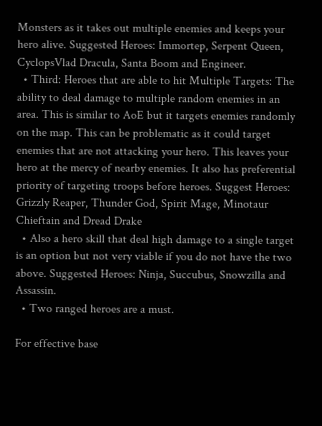Monsters as it takes out multiple enemies and keeps your hero alive. Suggested Heroes: Immortep, Serpent Queen, CyclopsVlad Dracula, Santa Boom and Engineer.
  • Third: Heroes that are able to hit Multiple Targets: The ability to deal damage to multiple random enemies in an area. This is similar to AoE but it targets enemies randomly on the map. This can be problematic as it could target enemies that are not attacking your hero. This leaves your hero at the mercy of nearby enemies. It also has preferential priority of targeting troops before heroes. Suggest Heroes: Grizzly Reaper, Thunder God, Spirit Mage, Minotaur Chieftain and Dread Drake
  • Also a hero skill that deal high damage to a single target is an option but not very viable if you do not have the two above. Suggested Heroes: Ninja, Succubus, Snowzilla and Assassin.
  • Two ranged heroes are a must.

For effective base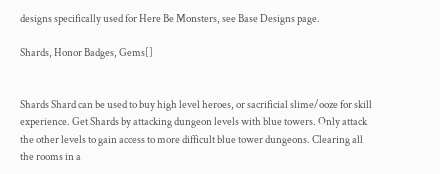designs specifically used for Here Be Monsters, see Base Designs page.

Shards, Honor Badges, Gems[]


Shards Shard can be used to buy high level heroes, or sacrificial slime/ooze for skill experience. Get Shards by attacking dungeon levels with blue towers. Only attack the other levels to gain access to more difficult blue tower dungeons. Clearing all the rooms in a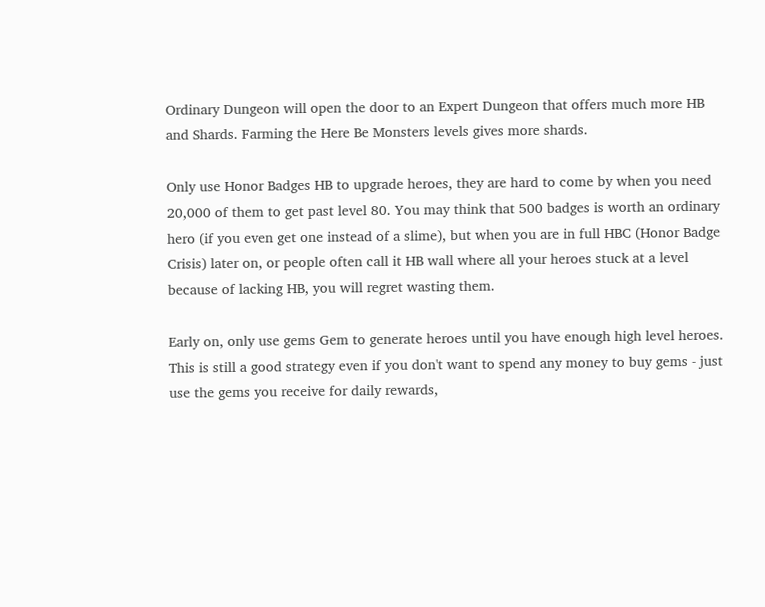Ordinary Dungeon will open the door to an Expert Dungeon that offers much more HB and Shards. Farming the Here Be Monsters levels gives more shards.

Only use Honor Badges HB to upgrade heroes, they are hard to come by when you need 20,000 of them to get past level 80. You may think that 500 badges is worth an ordinary hero (if you even get one instead of a slime), but when you are in full HBC (Honor Badge Crisis) later on, or people often call it HB wall where all your heroes stuck at a level because of lacking HB, you will regret wasting them.

Early on, only use gems Gem to generate heroes until you have enough high level heroes. This is still a good strategy even if you don't want to spend any money to buy gems - just use the gems you receive for daily rewards,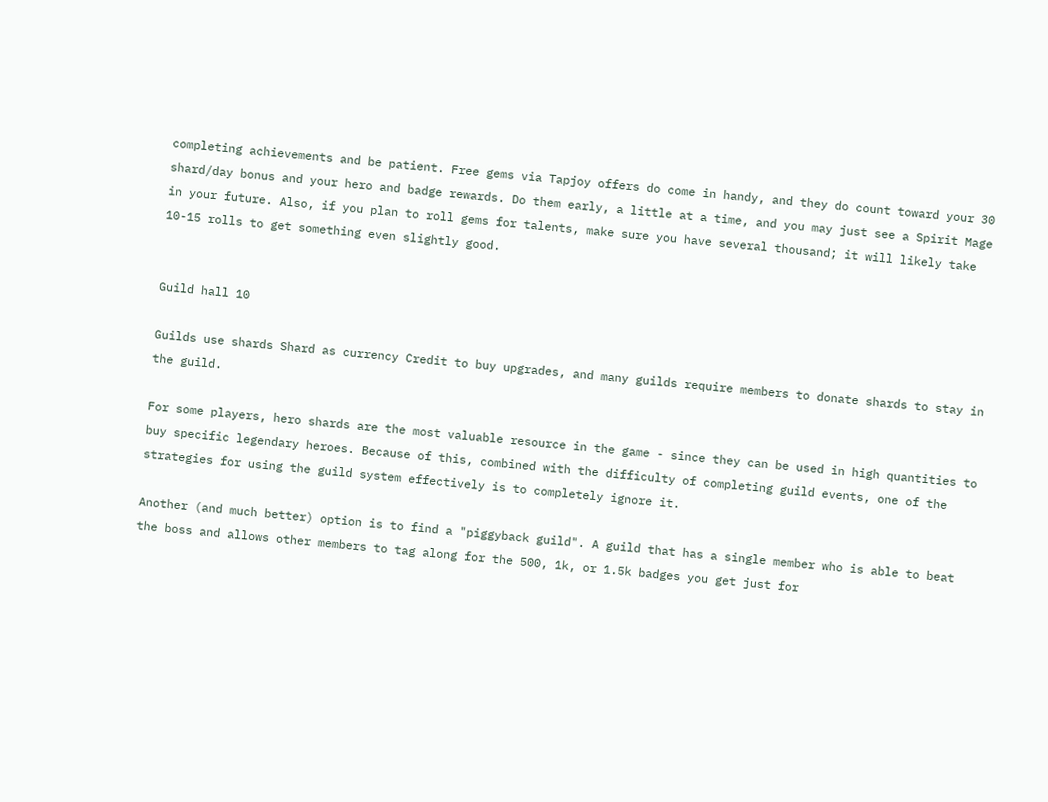completing achievements and be patient. Free gems via Tapjoy offers do come in handy, and they do count toward your 30 shard/day bonus and your hero and badge rewards. Do them early, a little at a time, and you may just see a Spirit Mage  in your future. Also, if you plan to roll gems for talents, make sure you have several thousand; it will likely take 10-15 rolls to get something even slightly good.


Guild hall 10

Guilds use shards Shard as currency Credit to buy upgrades, and many guilds require members to donate shards to stay in the guild.

For some players, hero shards are the most valuable resource in the game - since they can be used in high quantities to buy specific legendary heroes. Because of this, combined with the difficulty of completing guild events, one of the strategies for using the guild system effectively is to completely ignore it.

Another (and much better) option is to find a "piggyback guild". A guild that has a single member who is able to beat the boss and allows other members to tag along for the 500, 1k, or 1.5k badges you get just for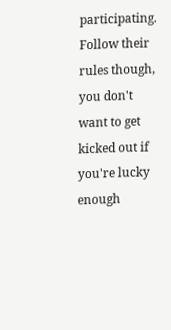participating. Follow their rules though, you don't want to get kicked out if you're lucky enough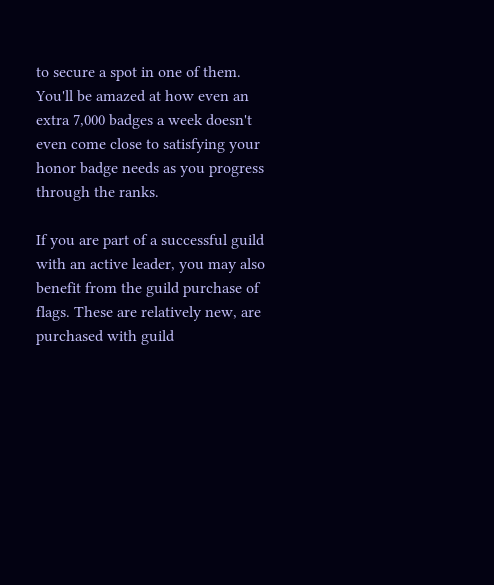to secure a spot in one of them. You'll be amazed at how even an extra 7,000 badges a week doesn't even come close to satisfying your honor badge needs as you progress through the ranks.

If you are part of a successful guild with an active leader, you may also benefit from the guild purchase of flags. These are relatively new, are purchased with guild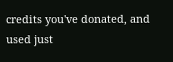credits you've donated, and used just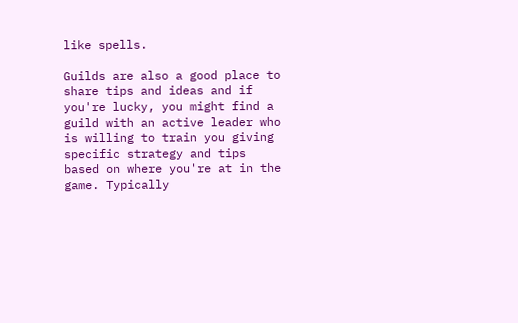like spells.

Guilds are also a good place to share tips and ideas and if you're lucky, you might find a guild with an active leader who is willing to train you giving specific strategy and tips based on where you're at in the game. Typically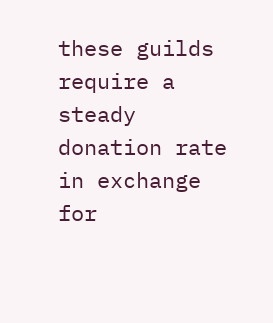these guilds require a steady donation rate in exchange for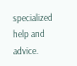specialized help and advice.